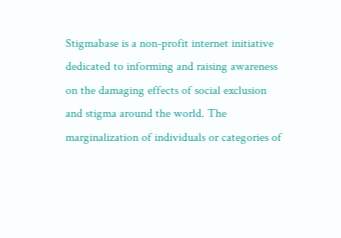Stigmabase is a non-profit internet initiative dedicated to informing and raising awareness on the damaging effects of social exclusion and stigma around the world. The marginalization of individuals or categories of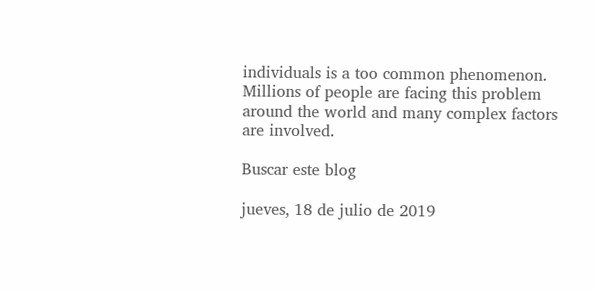individuals is a too common phenomenon. Millions of people are facing this problem around the world and many complex factors are involved.

Buscar este blog

jueves, 18 de julio de 2019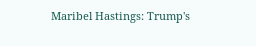Maribel Hastings: Trump's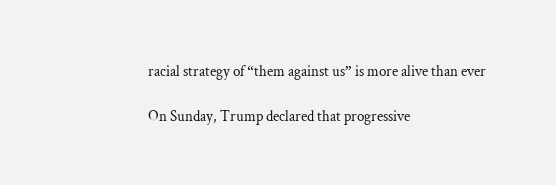racial strategy of “them against us” is more alive than ever

On Sunday, Trump declared that progressive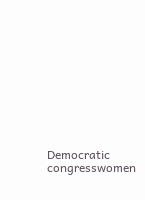Democratic congresswomen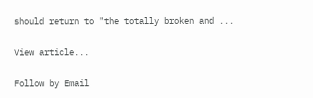should return to "the totally broken and ...

View article...

Follow by Email